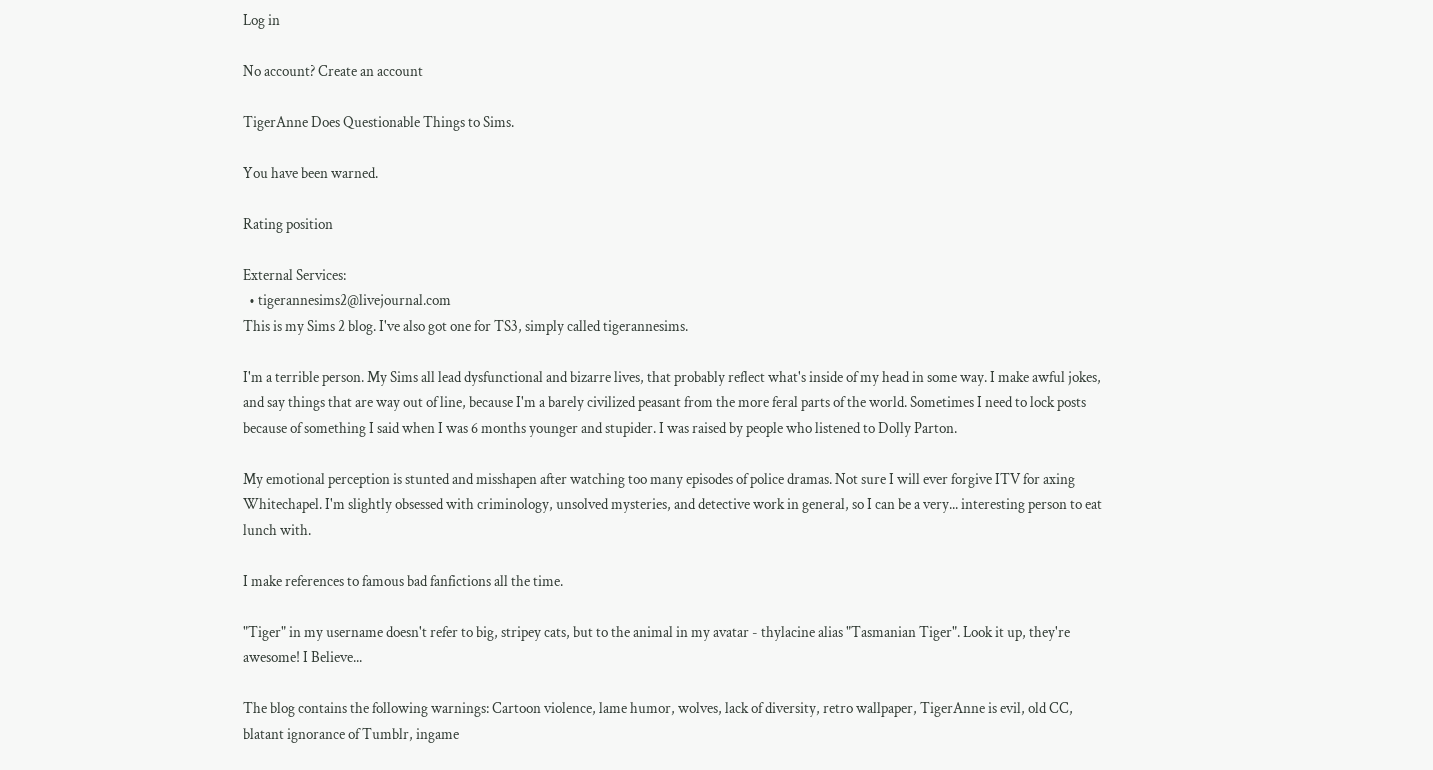Log in

No account? Create an account

TigerAnne Does Questionable Things to Sims.

You have been warned.

Rating position

External Services:
  • tigerannesims2@livejournal.com
This is my Sims 2 blog. I've also got one for TS3, simply called tigerannesims.

I'm a terrible person. My Sims all lead dysfunctional and bizarre lives, that probably reflect what's inside of my head in some way. I make awful jokes, and say things that are way out of line, because I'm a barely civilized peasant from the more feral parts of the world. Sometimes I need to lock posts because of something I said when I was 6 months younger and stupider. I was raised by people who listened to Dolly Parton.

My emotional perception is stunted and misshapen after watching too many episodes of police dramas. Not sure I will ever forgive ITV for axing Whitechapel. I'm slightly obsessed with criminology, unsolved mysteries, and detective work in general, so I can be a very... interesting person to eat lunch with.

I make references to famous bad fanfictions all the time.

"Tiger" in my username doesn't refer to big, stripey cats, but to the animal in my avatar - thylacine alias "Tasmanian Tiger". Look it up, they're awesome! I Believe...

The blog contains the following warnings: Cartoon violence, lame humor, wolves, lack of diversity, retro wallpaper, TigerAnne is evil, old CC, blatant ignorance of Tumblr, ingame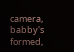camera, babby's formed,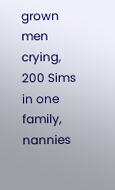grown men crying, 200 Sims in one family, nannies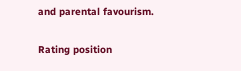and parental favourism.

Rating position